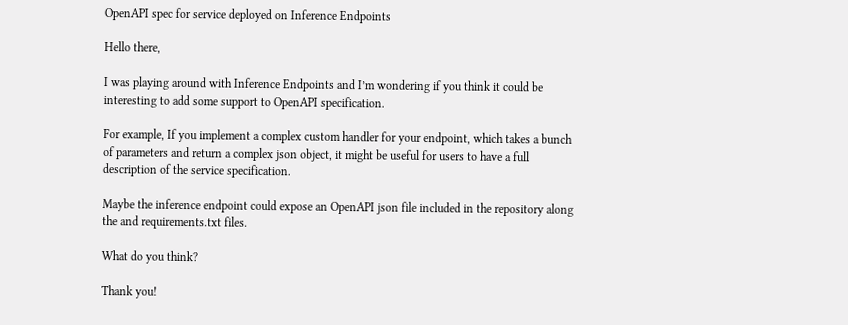OpenAPI spec for service deployed on Inference Endpoints

Hello there,

I was playing around with Inference Endpoints and I’m wondering if you think it could be interesting to add some support to OpenAPI specification.

For example, If you implement a complex custom handler for your endpoint, which takes a bunch of parameters and return a complex json object, it might be useful for users to have a full description of the service specification.

Maybe the inference endpoint could expose an OpenAPI json file included in the repository along the and requirements.txt files.

What do you think?

Thank you!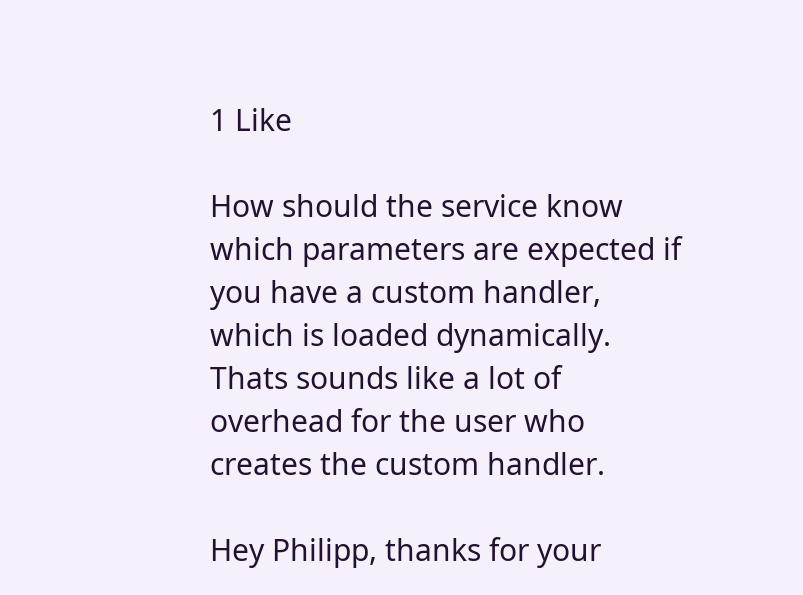1 Like

How should the service know which parameters are expected if you have a custom handler, which is loaded dynamically. Thats sounds like a lot of overhead for the user who creates the custom handler.

Hey Philipp, thanks for your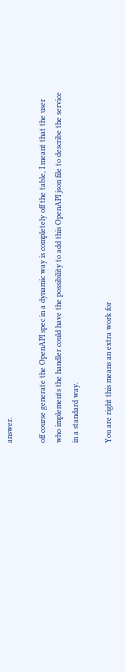answer.

off course generate the OpenAPI spec in a dynamic way is completely off the table, I meant that the user who implements the handler could have the possibility to add this OpenAPI json file to describe the service in a standard way.

You are right this means an extra work for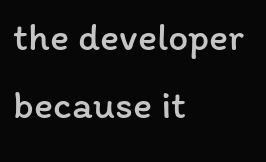the developer because it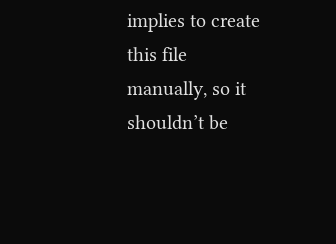implies to create this file manually, so it shouldn’t be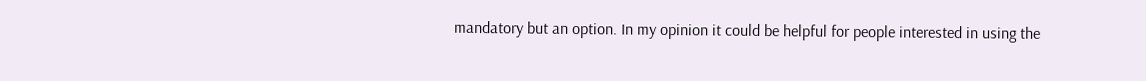mandatory but an option. In my opinion it could be helpful for people interested in using the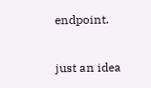endpoint.

just an idea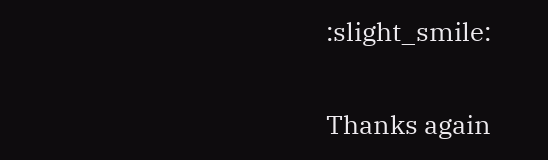:slight_smile:

Thanks again